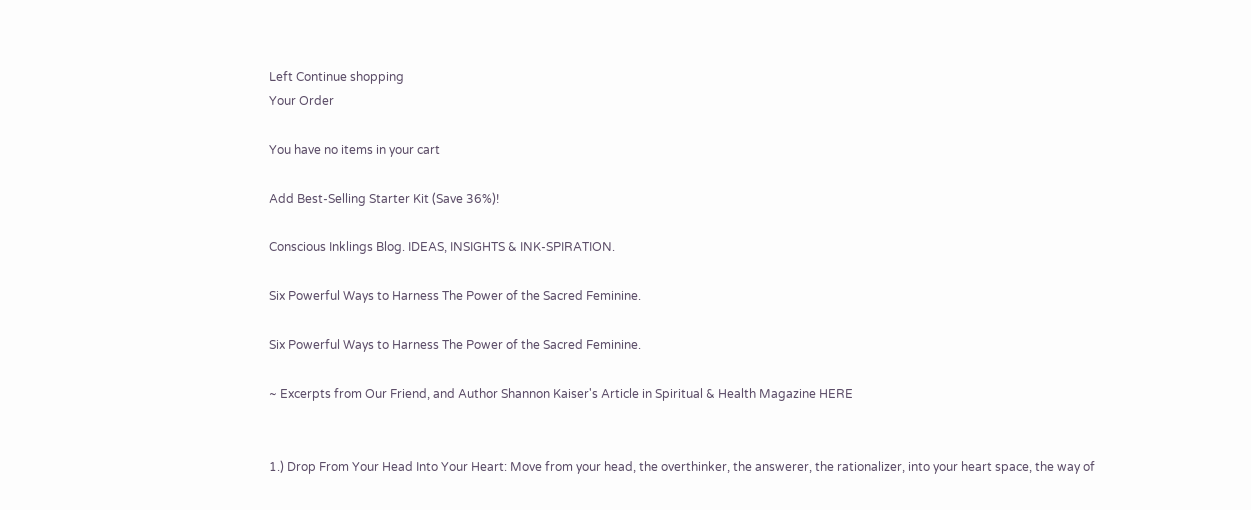Left Continue shopping
Your Order

You have no items in your cart

Add Best-Selling Starter Kit (Save 36%)!

Conscious Inklings Blog. IDEAS, INSIGHTS & INK-SPIRATION.

Six Powerful Ways to Harness The Power of the Sacred Feminine.

Six Powerful Ways to Harness The Power of the Sacred Feminine.

~ Excerpts from Our Friend, and Author Shannon Kaiser's Article in Spiritual & Health Magazine HERE


1.) Drop From Your Head Into Your Heart: Move from your head, the overthinker, the answerer, the rationalizer, into your heart space, the way of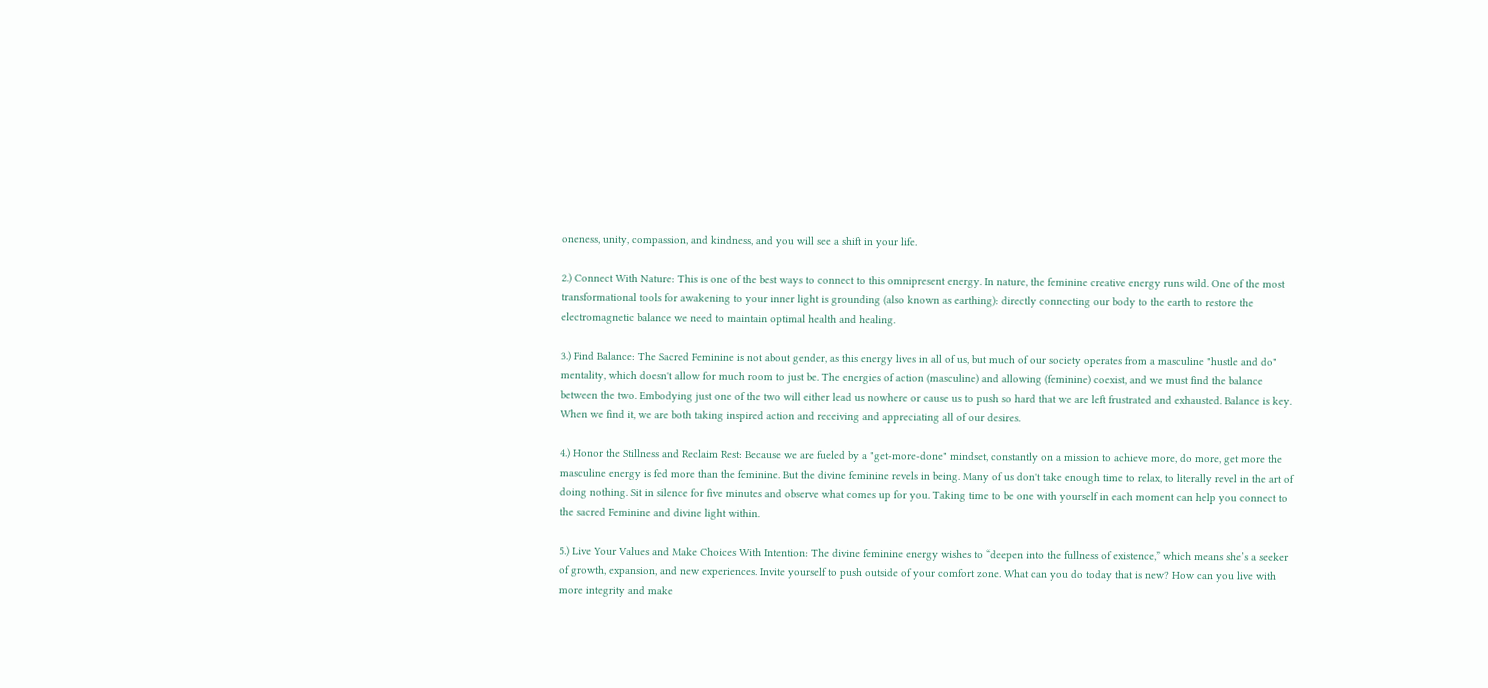oneness, unity, compassion, and kindness, and you will see a shift in your life.

2.) Connect With Nature: This is one of the best ways to connect to this omnipresent energy. In nature, the feminine creative energy runs wild. One of the most transformational tools for awakening to your inner light is grounding (also known as earthing): directly connecting our body to the earth to restore the electromagnetic balance we need to maintain optimal health and healing.

3.) Find Balance: The Sacred Feminine is not about gender, as this energy lives in all of us, but much of our society operates from a masculine "hustle and do" mentality, which doesn't allow for much room to just be. The energies of action (masculine) and allowing (feminine) coexist, and we must find the balance between the two. Embodying just one of the two will either lead us nowhere or cause us to push so hard that we are left frustrated and exhausted. Balance is key. When we find it, we are both taking inspired action and receiving and appreciating all of our desires.

4.) Honor the Stillness and Reclaim Rest: Because we are fueled by a "get-more-done" mindset, constantly on a mission to achieve more, do more, get more the masculine energy is fed more than the feminine. But the divine feminine revels in being. Many of us don't take enough time to relax, to literally revel in the art of doing nothing. Sit in silence for five minutes and observe what comes up for you. Taking time to be one with yourself in each moment can help you connect to the sacred Feminine and divine light within.

5.) Live Your Values and Make Choices With Intention: The divine feminine energy wishes to “deepen into the fullness of existence,” which means she’s a seeker of growth, expansion, and new experiences. Invite yourself to push outside of your comfort zone. What can you do today that is new? How can you live with more integrity and make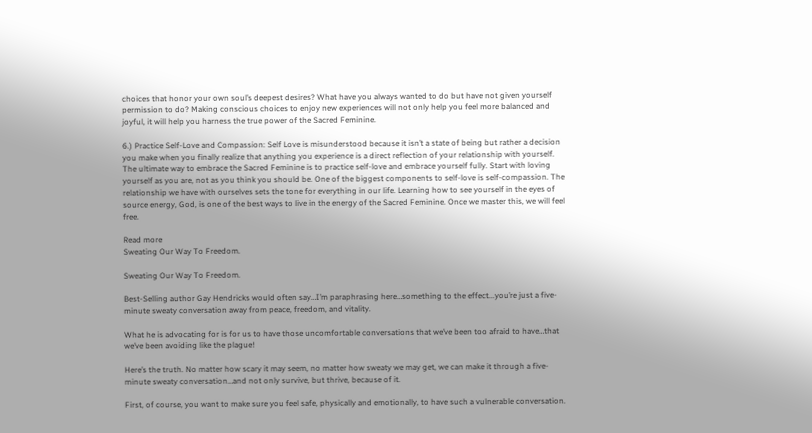choices that honor your own soul’s deepest desires? What have you always wanted to do but have not given yourself permission to do? Making conscious choices to enjoy new experiences will not only help you feel more balanced and joyful, it will help you harness the true power of the Sacred Feminine.

6.) Practice Self-Love and Compassion: Self Love is misunderstood because it isn’t a state of being but rather a decision you make when you finally realize that anything you experience is a direct reflection of your relationship with yourself. The ultimate way to embrace the Sacred Feminine is to practice self-love and embrace yourself fully. Start with loving yourself as you are, not as you think you should be. One of the biggest components to self-love is self-compassion. The relationship we have with ourselves sets the tone for everything in our life. Learning how to see yourself in the eyes of source energy, God, is one of the best ways to live in the energy of the Sacred Feminine. Once we master this, we will feel free.

Read more
Sweating Our Way To Freedom.

Sweating Our Way To Freedom.

Best-Selling author Gay Hendricks would often say…I’m paraphrasing here…something to the effect...you’re just a five-minute sweaty conversation away from peace, freedom, and vitality.

What he is advocating for is for us to have those uncomfortable conversations that we’ve been too afraid to have…that we’ve been avoiding like the plague!

Here’s the truth. No matter how scary it may seem, no matter how sweaty we may get, we can make it through a five-minute sweaty conversation…and not only survive, but thrive, because of it.

First, of course, you want to make sure you feel safe, physically and emotionally, to have such a vulnerable conversation.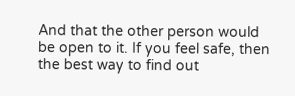And that the other person would be open to it. If you feel safe, then the best way to find out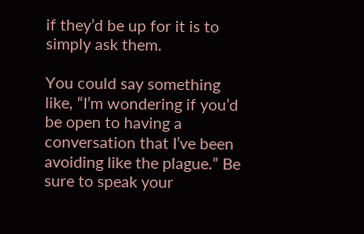if they’d be up for it is to simply ask them.

You could say something like, “I’m wondering if you’d be open to having a conversation that I’ve been avoiding like the plague.” Be sure to speak your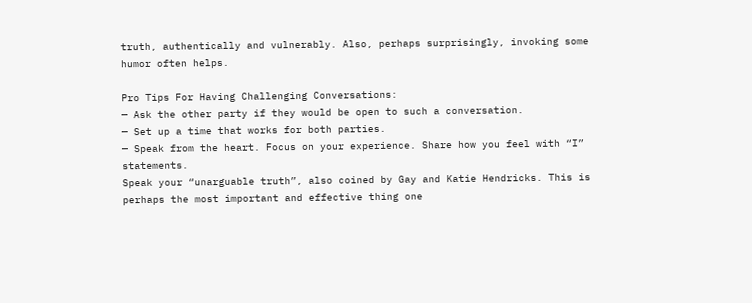truth, authentically and vulnerably. Also, perhaps surprisingly, invoking some humor often helps.

Pro Tips For Having Challenging Conversations:
— Ask the other party if they would be open to such a conversation.
— Set up a time that works for both parties.
— Speak from the heart. Focus on your experience. Share how you feel with “I” statements.
Speak your “unarguable truth”, also coined by Gay and Katie Hendricks. This is perhaps the most important and effective thing one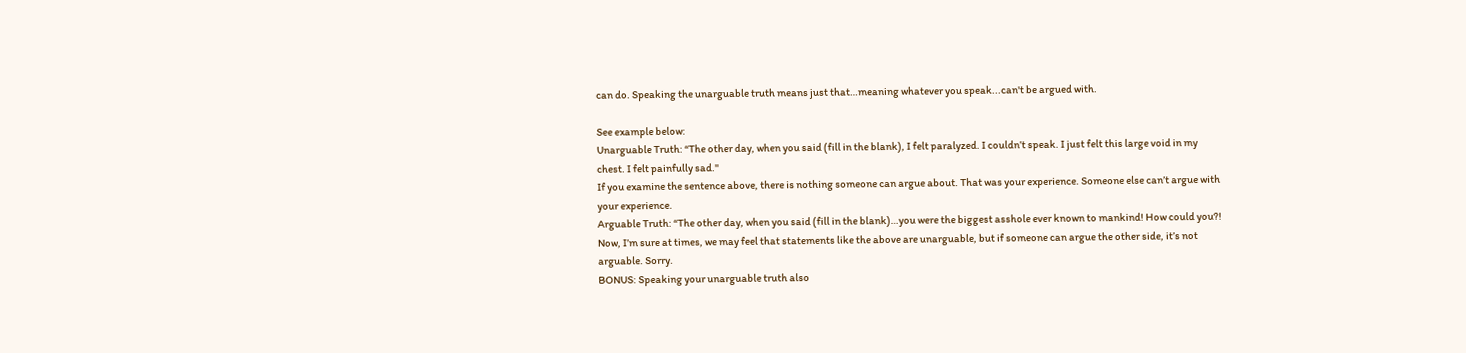can do. Speaking the unarguable truth means just that…meaning whatever you speak...can't be argued with.

See example below:
Unarguable Truth: “The other day, when you said (fill in the blank), I felt paralyzed. I couldn’t speak. I just felt this large void in my chest. I felt painfully sad."
If you examine the sentence above, there is nothing someone can argue about. That was your experience. Someone else can’t argue with your experience.
Arguable Truth: “The other day, when you said (fill in the blank)…you were the biggest asshole ever known to mankind! How could you?!
Now, I’m sure at times, we may feel that statements like the above are unarguable, but if someone can argue the other side, it’s not arguable. Sorry.
BONUS: Speaking your unarguable truth also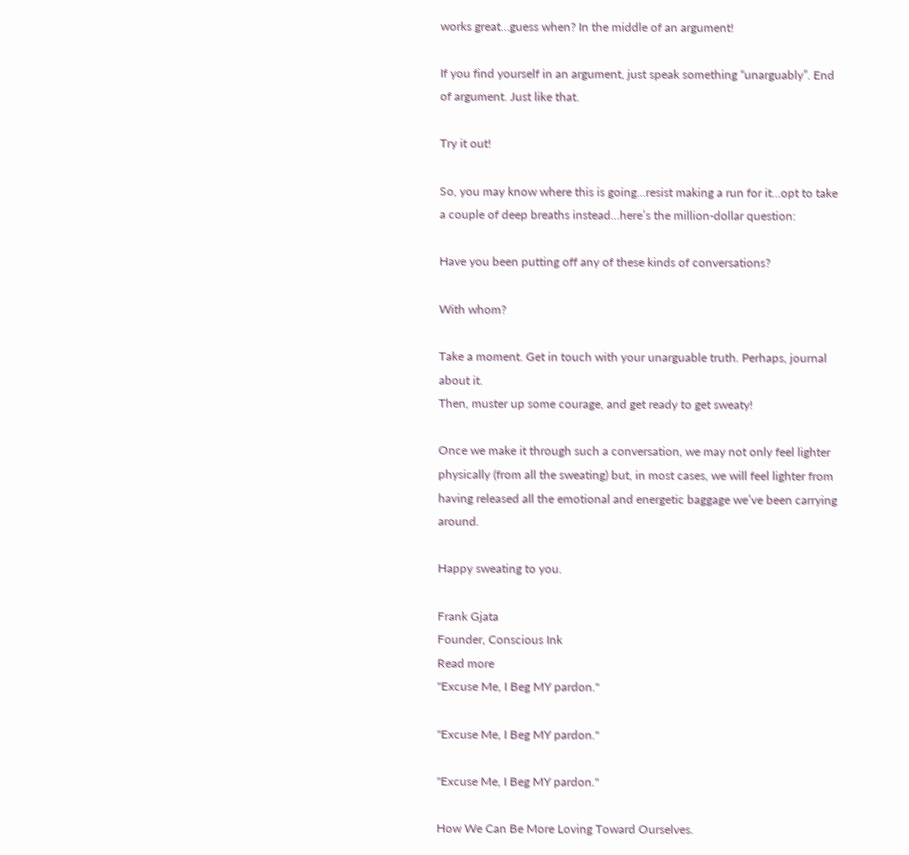works great…guess when? In the middle of an argument!

If you find yourself in an argument, just speak something “unarguably”. End of argument. Just like that.

Try it out!

So, you may know where this is going…resist making a run for it…opt to take a couple of deep breaths instead…here’s the million-dollar question:

Have you been putting off any of these kinds of conversations?

With whom?

Take a moment. Get in touch with your unarguable truth. Perhaps, journal about it.
Then, muster up some courage, and get ready to get sweaty!

Once we make it through such a conversation, we may not only feel lighter physically (from all the sweating) but, in most cases, we will feel lighter from having released all the emotional and energetic baggage we’ve been carrying around.

Happy sweating to you.

Frank Gjata
Founder, Conscious Ink
Read more
"Excuse Me, I Beg MY pardon."

"Excuse Me, I Beg MY pardon."

"Excuse Me, I Beg MY pardon."

How We Can Be More Loving Toward Ourselves.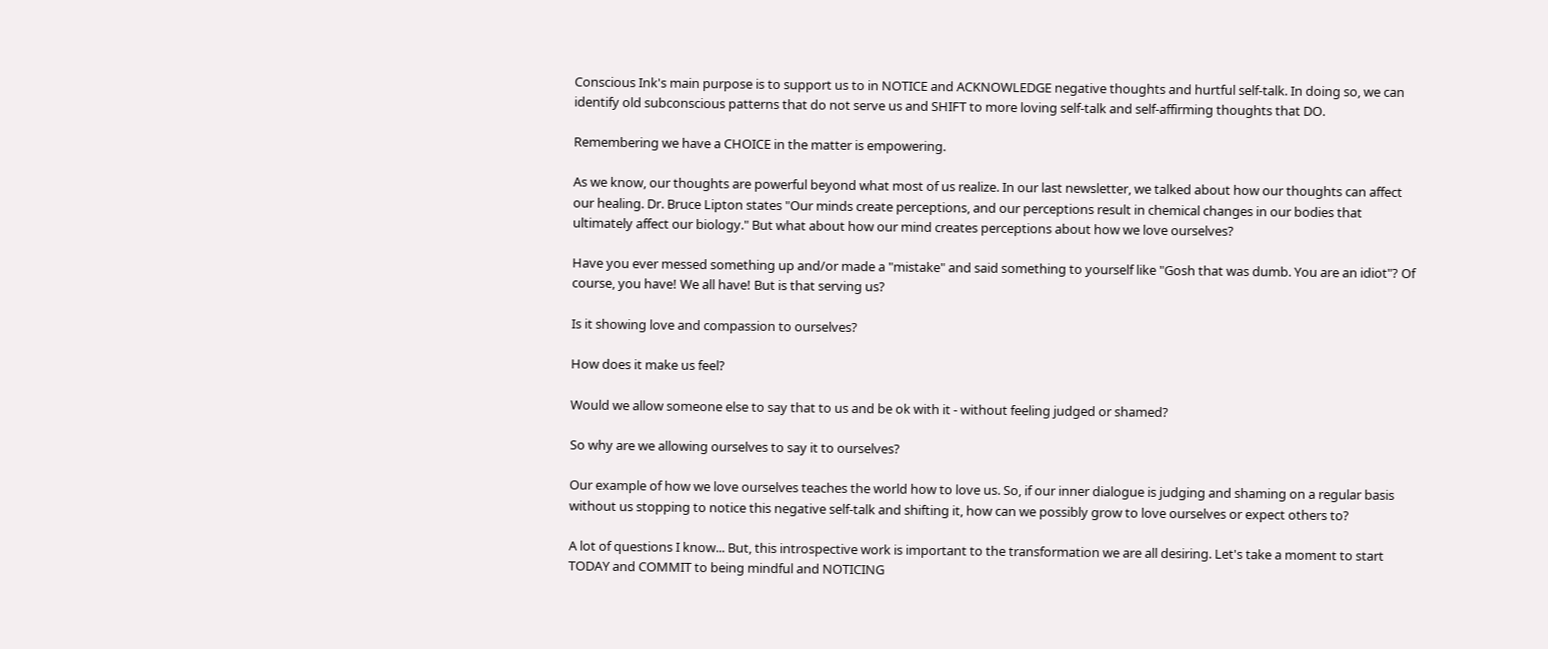Conscious Ink's main purpose is to support us to in NOTICE and ACKNOWLEDGE negative thoughts and hurtful self-talk. In doing so, we can identify old subconscious patterns that do not serve us and SHIFT to more loving self-talk and self-affirming thoughts that DO.

Remembering we have a CHOICE in the matter is empowering.

As we know, our thoughts are powerful beyond what most of us realize. In our last newsletter, we talked about how our thoughts can affect our healing. Dr. Bruce Lipton states "Our minds create perceptions, and our perceptions result in chemical changes in our bodies that ultimately affect our biology." But what about how our mind creates perceptions about how we love ourselves?

Have you ever messed something up and/or made a "mistake" and said something to yourself like "Gosh that was dumb. You are an idiot"? Of course, you have! We all have! But is that serving us?

Is it showing love and compassion to ourselves?

How does it make us feel?

Would we allow someone else to say that to us and be ok with it - without feeling judged or shamed?

So why are we allowing ourselves to say it to ourselves?

Our example of how we love ourselves teaches the world how to love us. So, if our inner dialogue is judging and shaming on a regular basis without us stopping to notice this negative self-talk and shifting it, how can we possibly grow to love ourselves or expect others to?

A lot of questions I know... But, this introspective work is important to the transformation we are all desiring. Let's take a moment to start TODAY and COMMIT to being mindful and NOTICING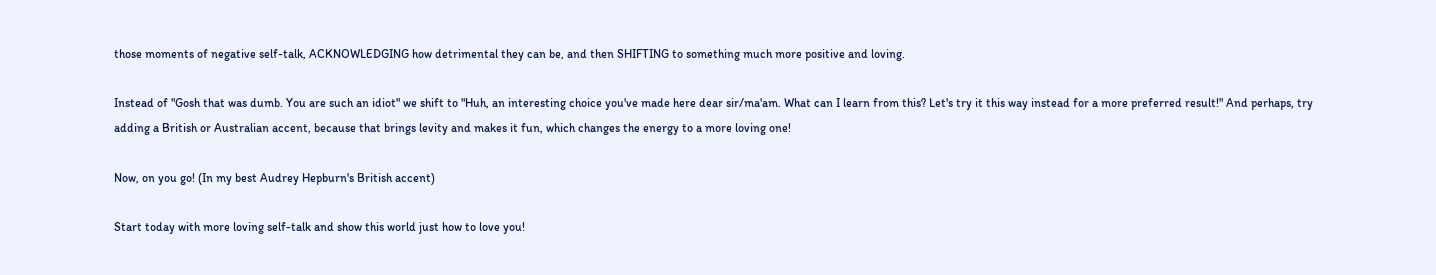those moments of negative self-talk, ACKNOWLEDGING how detrimental they can be, and then SHIFTING to something much more positive and loving.

Instead of "Gosh that was dumb. You are such an idiot" we shift to "Huh, an interesting choice you've made here dear sir/ma'am. What can I learn from this? Let's try it this way instead for a more preferred result!" And perhaps, try adding a British or Australian accent, because that brings levity and makes it fun, which changes the energy to a more loving one!

Now, on you go! (In my best Audrey Hepburn's British accent)

Start today with more loving self-talk and show this world just how to love you!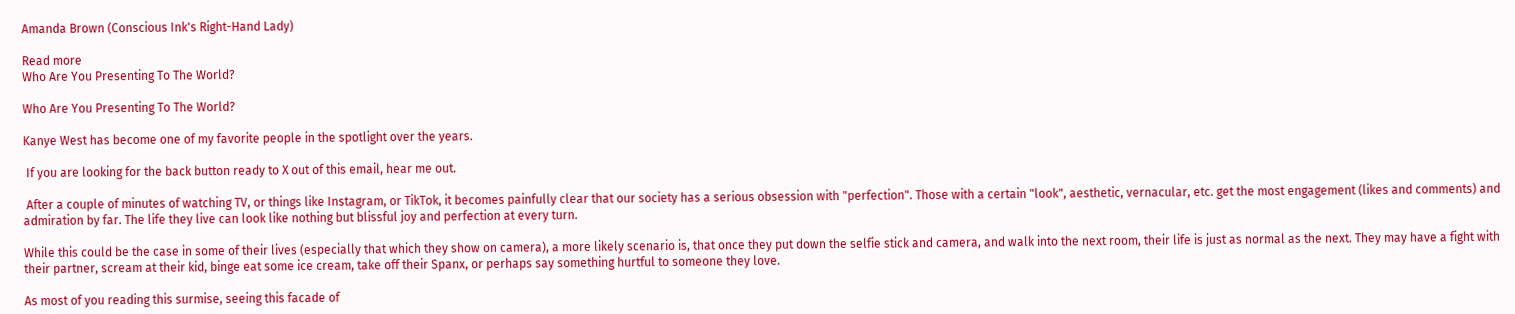Amanda Brown (Conscious Ink's Right-Hand Lady)

Read more
Who Are You Presenting To The World?

Who Are You Presenting To The World?

Kanye West has become one of my favorite people in the spotlight over the years.

 If you are looking for the back button ready to X out of this email, hear me out.

 After a couple of minutes of watching TV, or things like Instagram, or TikTok, it becomes painfully clear that our society has a serious obsession with "perfection". Those with a certain "look", aesthetic, vernacular, etc. get the most engagement (likes and comments) and admiration by far. The life they live can look like nothing but blissful joy and perfection at every turn.

While this could be the case in some of their lives (especially that which they show on camera), a more likely scenario is, that once they put down the selfie stick and camera, and walk into the next room, their life is just as normal as the next. They may have a fight with their partner, scream at their kid, binge eat some ice cream, take off their Spanx, or perhaps say something hurtful to someone they love.

As most of you reading this surmise, seeing this facade of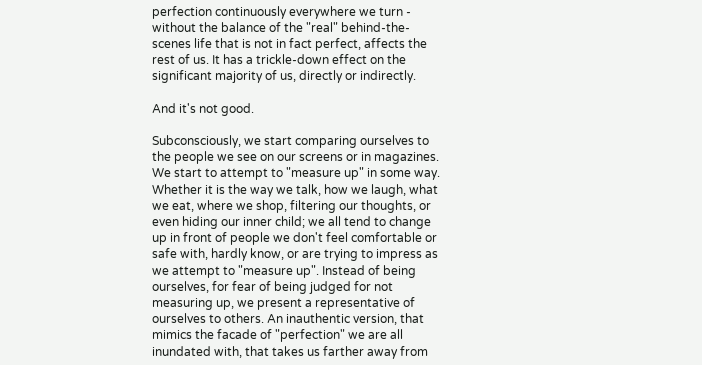perfection continuously everywhere we turn - without the balance of the "real" behind-the-scenes life that is not in fact perfect, affects the rest of us. It has a trickle-down effect on the significant majority of us, directly or indirectly.

And it's not good.

Subconsciously, we start comparing ourselves to the people we see on our screens or in magazines. We start to attempt to "measure up" in some way. Whether it is the way we talk, how we laugh, what we eat, where we shop, filtering our thoughts, or even hiding our inner child; we all tend to change up in front of people we don't feel comfortable or safe with, hardly know, or are trying to impress as we attempt to "measure up". Instead of being ourselves, for fear of being judged for not measuring up, we present a representative of ourselves to others. An inauthentic version, that mimics the facade of "perfection" we are all inundated with, that takes us farther away from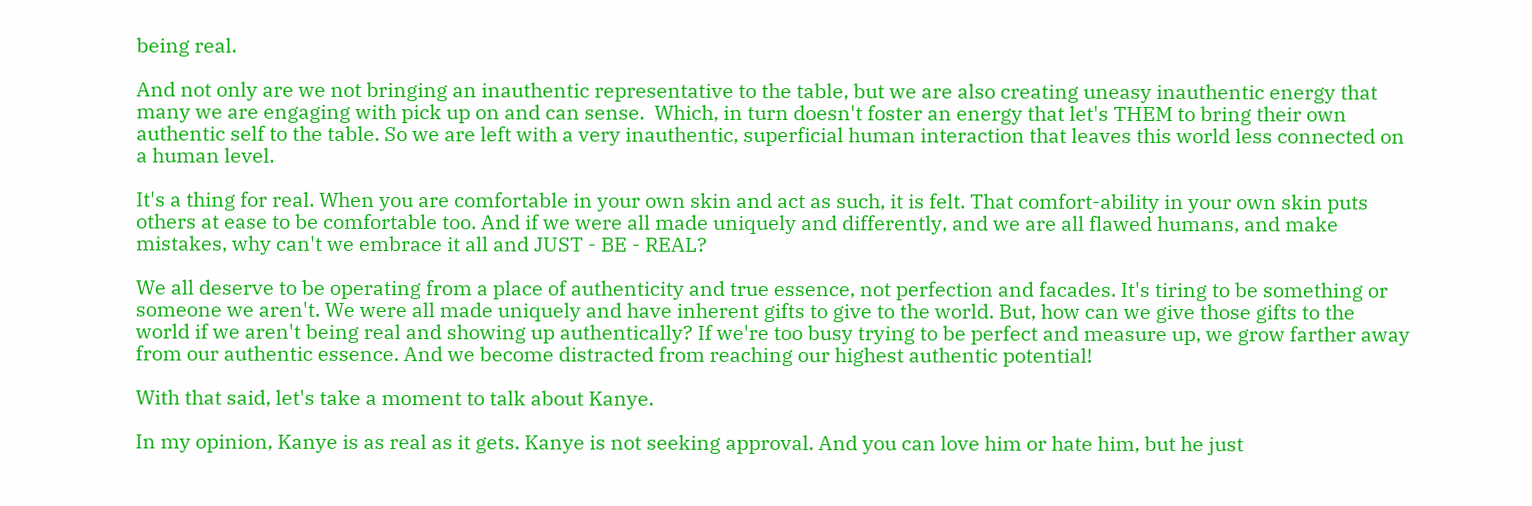being real.

And not only are we not bringing an inauthentic representative to the table, but we are also creating uneasy inauthentic energy that many we are engaging with pick up on and can sense.  Which, in turn doesn't foster an energy that let's THEM to bring their own authentic self to the table. So we are left with a very inauthentic, superficial human interaction that leaves this world less connected on a human level.

It's a thing for real. When you are comfortable in your own skin and act as such, it is felt. That comfort-ability in your own skin puts others at ease to be comfortable too. And if we were all made uniquely and differently, and we are all flawed humans, and make mistakes, why can't we embrace it all and JUST - BE - REAL?

We all deserve to be operating from a place of authenticity and true essence, not perfection and facades. It's tiring to be something or someone we aren't. We were all made uniquely and have inherent gifts to give to the world. But, how can we give those gifts to the world if we aren't being real and showing up authentically? If we're too busy trying to be perfect and measure up, we grow farther away from our authentic essence. And we become distracted from reaching our highest authentic potential!

With that said, let's take a moment to talk about Kanye.

In my opinion, Kanye is as real as it gets. Kanye is not seeking approval. And you can love him or hate him, but he just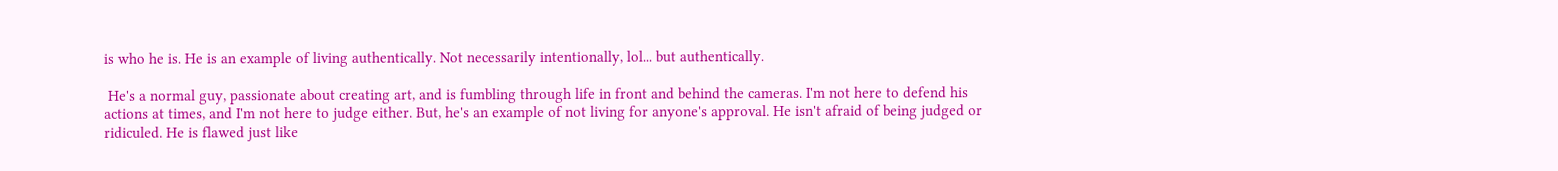is who he is. He is an example of living authentically. Not necessarily intentionally, lol... but authentically.

 He's a normal guy, passionate about creating art, and is fumbling through life in front and behind the cameras. I'm not here to defend his actions at times, and I'm not here to judge either. But, he's an example of not living for anyone's approval. He isn't afraid of being judged or ridiculed. He is flawed just like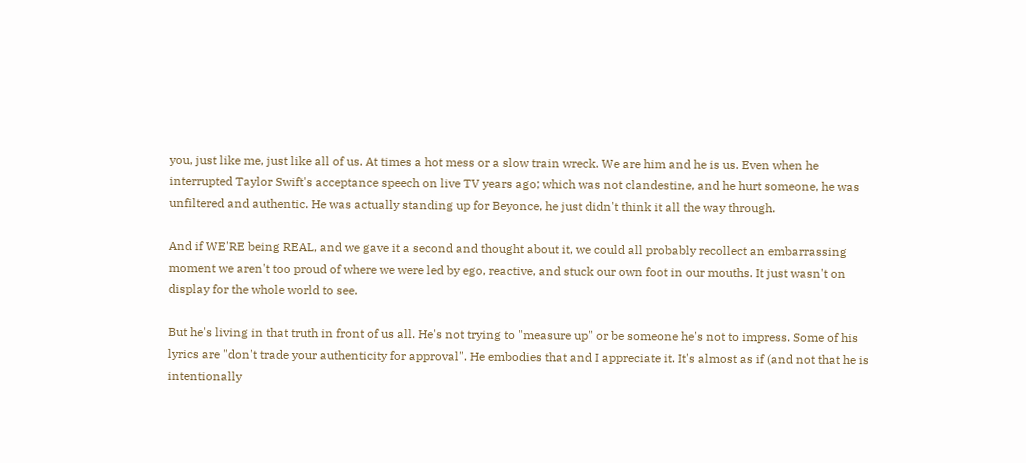you, just like me, just like all of us. At times a hot mess or a slow train wreck. We are him and he is us. Even when he interrupted Taylor Swift's acceptance speech on live TV years ago; which was not clandestine, and he hurt someone, he was unfiltered and authentic. He was actually standing up for Beyonce, he just didn't think it all the way through.

And if WE'RE being REAL, and we gave it a second and thought about it, we could all probably recollect an embarrassing moment we aren't too proud of where we were led by ego, reactive, and stuck our own foot in our mouths. It just wasn't on display for the whole world to see.

But he's living in that truth in front of us all. He's not trying to "measure up" or be someone he's not to impress. Some of his lyrics are "don't trade your authenticity for approval". He embodies that and I appreciate it. It's almost as if (and not that he is intentionally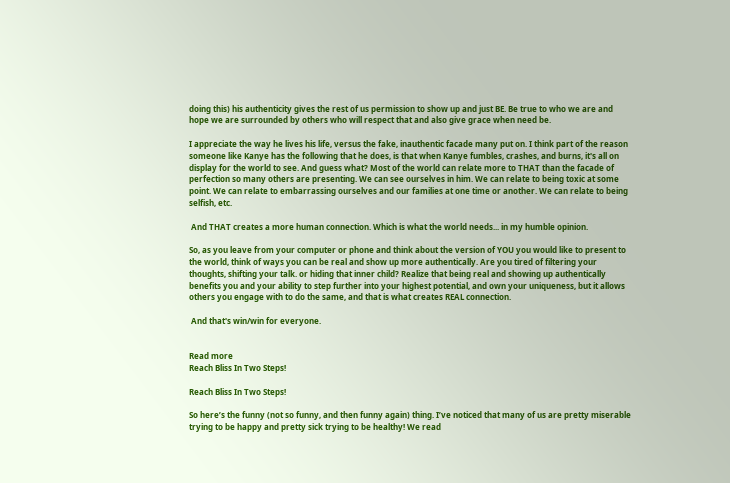doing this) his authenticity gives the rest of us permission to show up and just BE. Be true to who we are and hope we are surrounded by others who will respect that and also give grace when need be.

I appreciate the way he lives his life, versus the fake, inauthentic facade many put on. I think part of the reason someone like Kanye has the following that he does, is that when Kanye fumbles, crashes, and burns, it's all on display for the world to see. And guess what? Most of the world can relate more to THAT than the facade of perfection so many others are presenting. We can see ourselves in him. We can relate to being toxic at some point. We can relate to embarrassing ourselves and our families at one time or another. We can relate to being selfish, etc.

 And THAT creates a more human connection. Which is what the world needs... in my humble opinion.

So, as you leave from your computer or phone and think about the version of YOU you would like to present to the world, think of ways you can be real and show up more authentically. Are you tired of filtering your thoughts, shifting your talk. or hiding that inner child? Realize that being real and showing up authentically benefits you and your ability to step further into your highest potential, and own your uniqueness, but it allows others you engage with to do the same, and that is what creates REAL connection.

 And that's win/win for everyone.


Read more
Reach Bliss In Two Steps!

Reach Bliss In Two Steps!

So here’s the funny (not so funny, and then funny again) thing. I’ve noticed that many of us are pretty miserable trying to be happy and pretty sick trying to be healthy! We read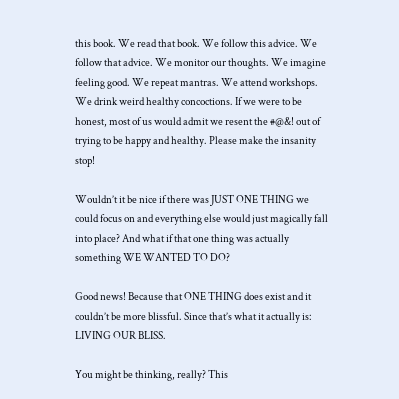this book. We read that book. We follow this advice. We follow that advice. We monitor our thoughts. We imagine feeling good. We repeat mantras. We attend workshops. We drink weird healthy concoctions. If we were to be honest, most of us would admit we resent the #@&! out of trying to be happy and healthy. Please make the insanity stop!

Wouldn’t it be nice if there was JUST ONE THING we could focus on and everything else would just magically fall into place? And what if that one thing was actually something WE WANTED TO DO?

Good news! Because that ONE THING does exist and it couldn’t be more blissful. Since that’s what it actually is: LIVING OUR BLISS.

You might be thinking, really? This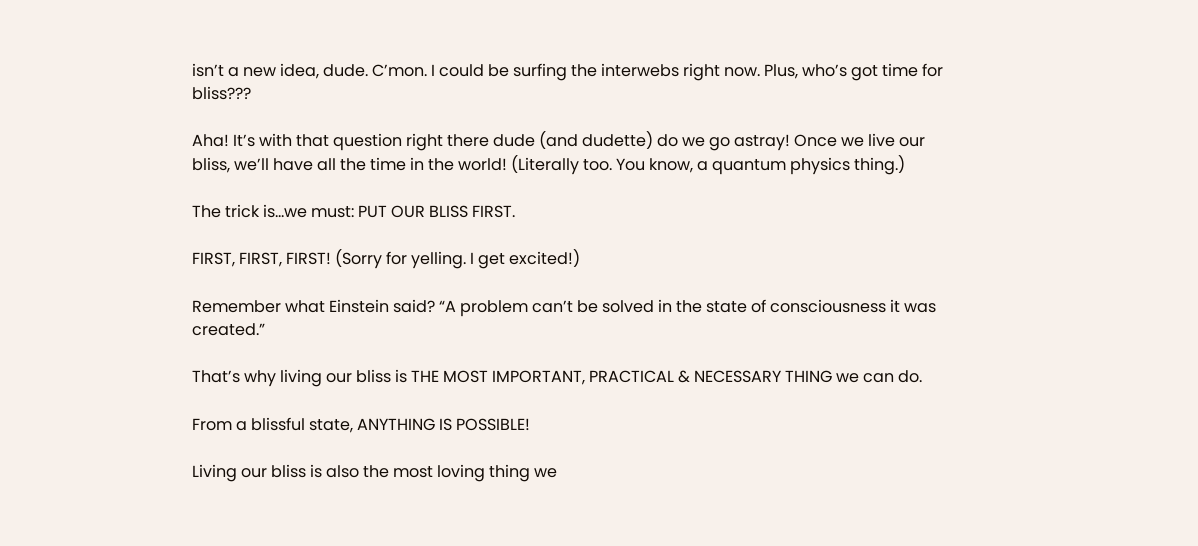isn’t a new idea, dude. C’mon. I could be surfing the interwebs right now. Plus, who’s got time for bliss???

Aha! It’s with that question right there dude (and dudette) do we go astray! Once we live our bliss, we’ll have all the time in the world! (Literally too. You know, a quantum physics thing.)

The trick is…we must: PUT OUR BLISS FIRST.

FIRST, FIRST, FIRST! (Sorry for yelling. I get excited!)

Remember what Einstein said? “A problem can’t be solved in the state of consciousness it was created.”

That’s why living our bliss is THE MOST IMPORTANT, PRACTICAL & NECESSARY THING we can do.

From a blissful state, ANYTHING IS POSSIBLE!

Living our bliss is also the most loving thing we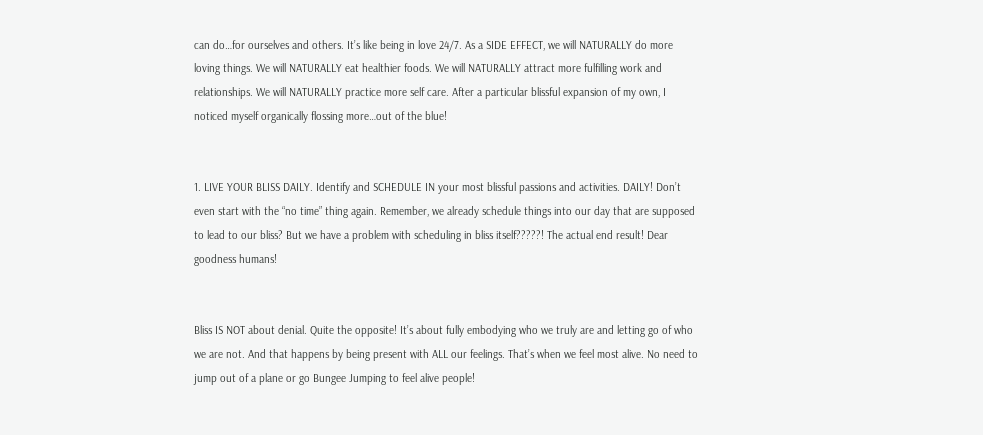can do…for ourselves and others. It’s like being in love 24/7. As a SIDE EFFECT, we will NATURALLY do more loving things. We will NATURALLY eat healthier foods. We will NATURALLY attract more fulfilling work and relationships. We will NATURALLY practice more self care. After a particular blissful expansion of my own, I noticed myself organically flossing more…out of the blue!


1. LIVE YOUR BLISS DAILY. Identify and SCHEDULE IN your most blissful passions and activities. DAILY! Don’t even start with the “no time” thing again. Remember, we already schedule things into our day that are supposed to lead to our bliss? But we have a problem with scheduling in bliss itself?????! The actual end result! Dear goodness humans!


Bliss IS NOT about denial. Quite the opposite! It’s about fully embodying who we truly are and letting go of who we are not. And that happens by being present with ALL our feelings. That’s when we feel most alive. No need to jump out of a plane or go Bungee Jumping to feel alive people!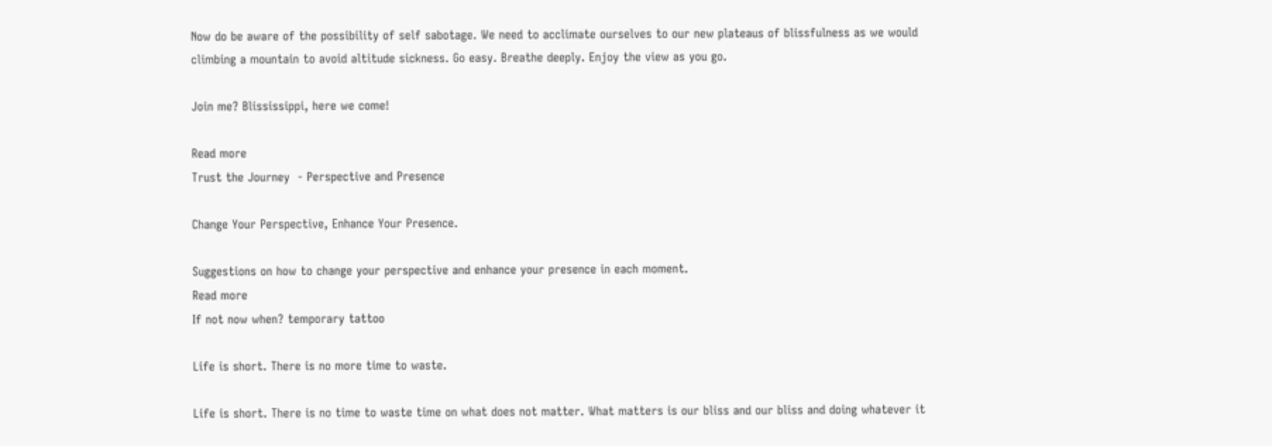Now do be aware of the possibility of self sabotage. We need to acclimate ourselves to our new plateaus of blissfulness as we would climbing a mountain to avoid altitude sickness. Go easy. Breathe deeply. Enjoy the view as you go.

Join me? Blississippi, here we come!

Read more
Trust the Journey  - Perspective and Presence

Change Your Perspective, Enhance Your Presence.

Suggestions on how to change your perspective and enhance your presence in each moment.
Read more
If not now when? temporary tattoo

Life is short. There is no more time to waste.

Life is short. There is no time to waste time on what does not matter. What matters is our bliss and our bliss and doing whatever it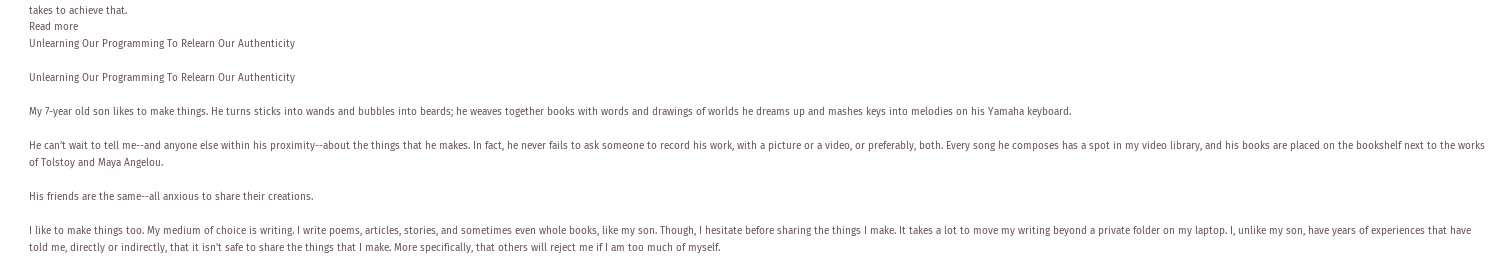takes to achieve that.
Read more
Unlearning Our Programming To Relearn Our Authenticity

Unlearning Our Programming To Relearn Our Authenticity

My 7-year old son likes to make things. He turns sticks into wands and bubbles into beards; he weaves together books with words and drawings of worlds he dreams up and mashes keys into melodies on his Yamaha keyboard.

He can’t wait to tell me--and anyone else within his proximity--about the things that he makes. In fact, he never fails to ask someone to record his work, with a picture or a video, or preferably, both. Every song he composes has a spot in my video library, and his books are placed on the bookshelf next to the works of Tolstoy and Maya Angelou.

His friends are the same--all anxious to share their creations.

I like to make things too. My medium of choice is writing. I write poems, articles, stories, and sometimes even whole books, like my son. Though, I hesitate before sharing the things I make. It takes a lot to move my writing beyond a private folder on my laptop. I, unlike my son, have years of experiences that have told me, directly or indirectly, that it isn't safe to share the things that I make. More specifically, that others will reject me if I am too much of myself.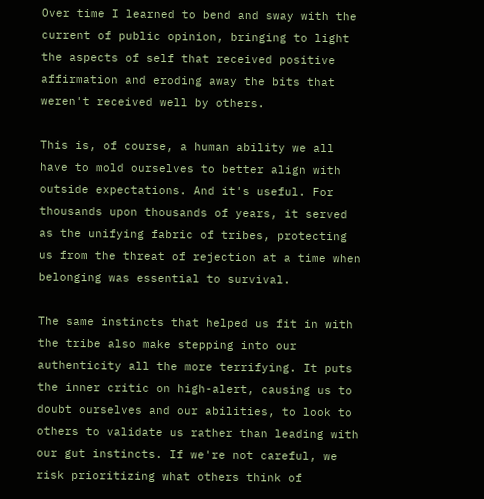Over time I learned to bend and sway with the current of public opinion, bringing to light the aspects of self that received positive affirmation and eroding away the bits that weren't received well by others.

This is, of course, a human ability we all have to mold ourselves to better align with outside expectations. And it's useful. For thousands upon thousands of years, it served as the unifying fabric of tribes, protecting us from the threat of rejection at a time when belonging was essential to survival.

The same instincts that helped us fit in with the tribe also make stepping into our authenticity all the more terrifying. It puts the inner critic on high-alert, causing us to doubt ourselves and our abilities, to look to others to validate us rather than leading with our gut instincts. If we're not careful, we risk prioritizing what others think of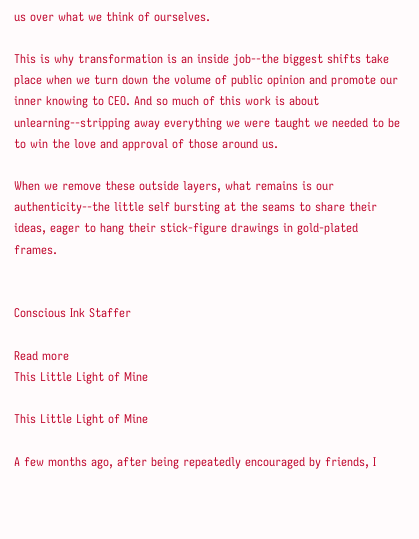us over what we think of ourselves.

This is why transformation is an inside job--the biggest shifts take place when we turn down the volume of public opinion and promote our inner knowing to CEO. And so much of this work is about unlearning--stripping away everything we were taught we needed to be to win the love and approval of those around us.

When we remove these outside layers, what remains is our authenticity--the little self bursting at the seams to share their ideas, eager to hang their stick-figure drawings in gold-plated frames.


Conscious Ink Staffer

Read more
This Little Light of Mine

This Little Light of Mine

A few months ago, after being repeatedly encouraged by friends, I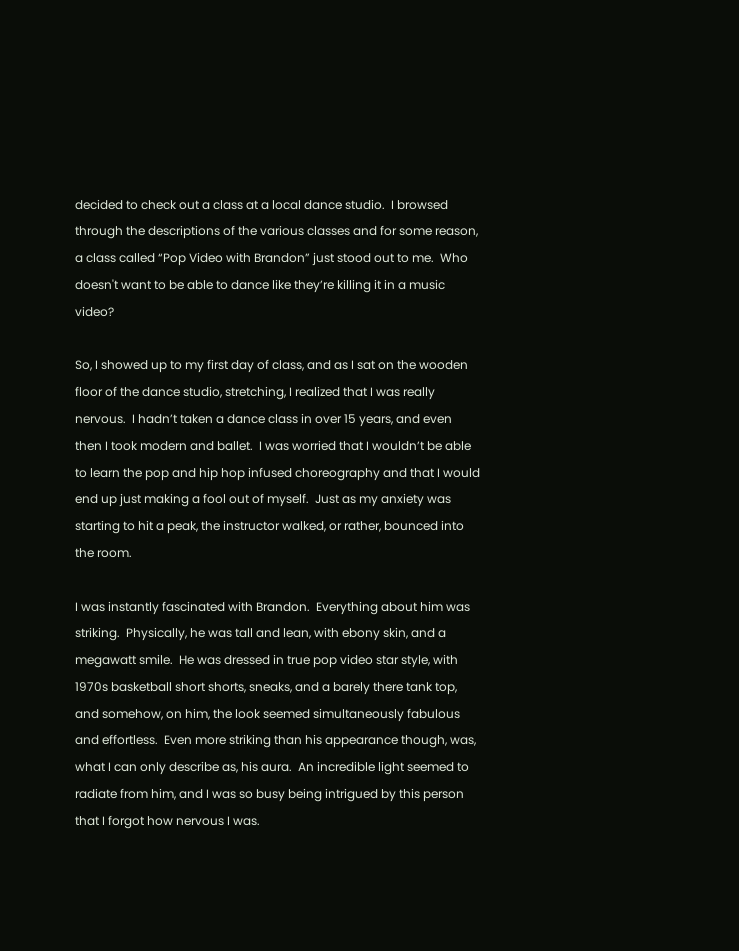decided to check out a class at a local dance studio.  I browsed through the descriptions of the various classes and for some reason, a class called “Pop Video with Brandon” just stood out to me.  Who doesn't want to be able to dance like they’re killing it in a music video?

So, I showed up to my first day of class, and as I sat on the wooden floor of the dance studio, stretching, I realized that I was really nervous.  I hadn’t taken a dance class in over 15 years, and even then I took modern and ballet.  I was worried that I wouldn’t be able to learn the pop and hip hop infused choreography and that I would end up just making a fool out of myself.  Just as my anxiety was starting to hit a peak, the instructor walked, or rather, bounced into the room.

I was instantly fascinated with Brandon.  Everything about him was striking.  Physically, he was tall and lean, with ebony skin, and a megawatt smile.  He was dressed in true pop video star style, with 1970s basketball short shorts, sneaks, and a barely there tank top, and somehow, on him, the look seemed simultaneously fabulous and effortless.  Even more striking than his appearance though, was, what I can only describe as, his aura.  An incredible light seemed to radiate from him, and I was so busy being intrigued by this person that I forgot how nervous I was.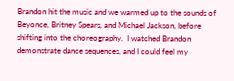Brandon hit the music and we warmed up to the sounds of Beyonce, Britney Spears, and Michael Jackson, before shifting into the choreography.  I watched Brandon demonstrate dance sequences, and I could feel my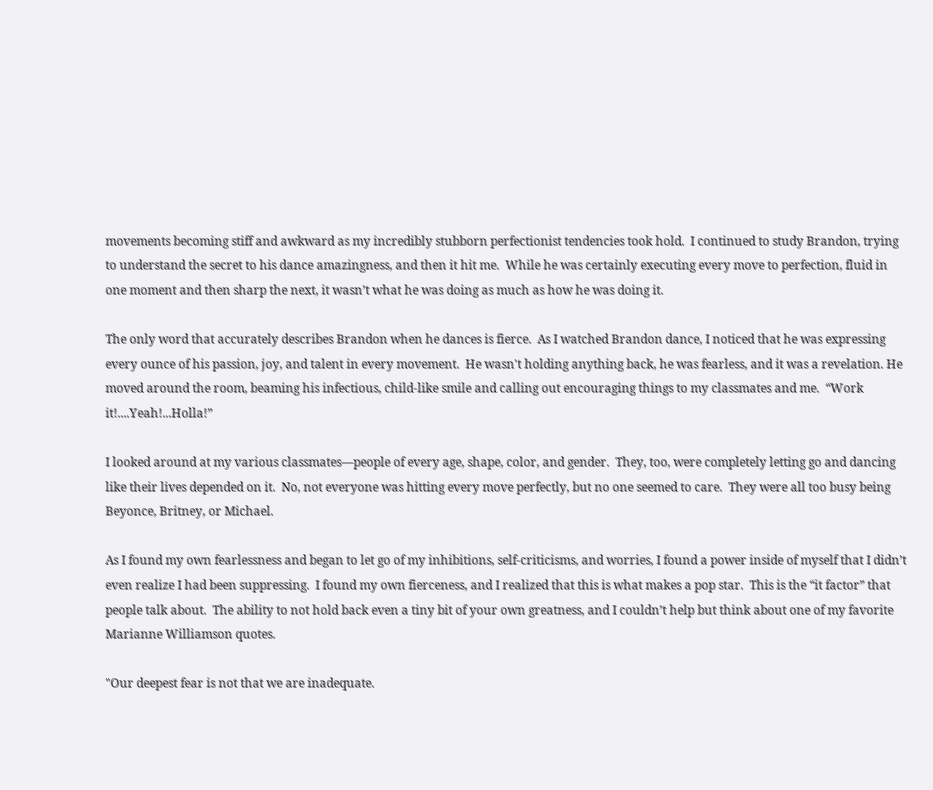movements becoming stiff and awkward as my incredibly stubborn perfectionist tendencies took hold.  I continued to study Brandon, trying to understand the secret to his dance amazingness, and then it hit me.  While he was certainly executing every move to perfection, fluid in one moment and then sharp the next, it wasn’t what he was doing as much as how he was doing it.

The only word that accurately describes Brandon when he dances is fierce.  As I watched Brandon dance, I noticed that he was expressing every ounce of his passion, joy, and talent in every movement.  He wasn't holding anything back, he was fearless, and it was a revelation. He moved around the room, beaming his infectious, child-like smile and calling out encouraging things to my classmates and me.  “Work it!....Yeah!...Holla!”

I looked around at my various classmates—people of every age, shape, color, and gender.  They, too, were completely letting go and dancing like their lives depended on it.  No, not everyone was hitting every move perfectly, but no one seemed to care.  They were all too busy being Beyonce, Britney, or Michael.

As I found my own fearlessness and began to let go of my inhibitions, self-criticisms, and worries, I found a power inside of myself that I didn’t even realize I had been suppressing.  I found my own fierceness, and I realized that this is what makes a pop star.  This is the “it factor” that people talk about.  The ability to not hold back even a tiny bit of your own greatness, and I couldn’t help but think about one of my favorite Marianne Williamson quotes.

"Our deepest fear is not that we are inadequate.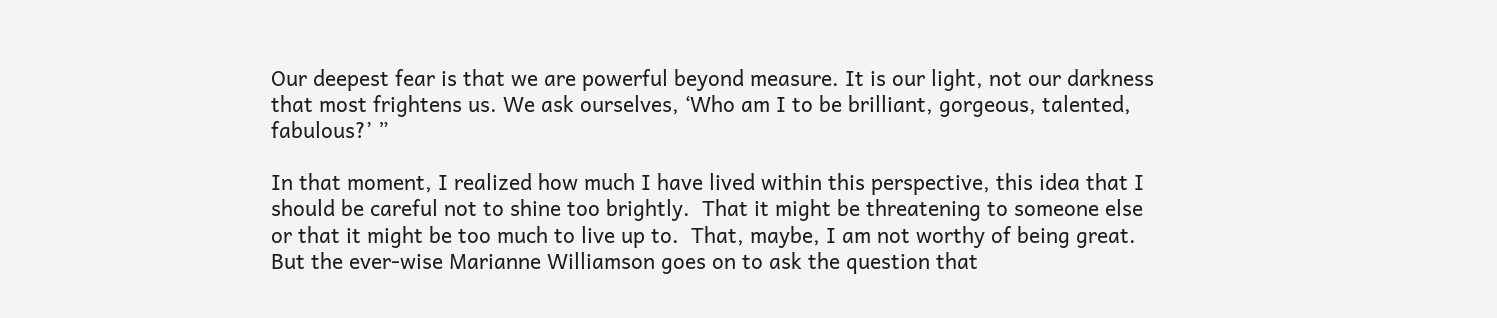Our deepest fear is that we are powerful beyond measure. It is our light, not our darkness that most frightens us. We ask ourselves, ‘Who am I to be brilliant, gorgeous, talented, fabulous?’ ”

In that moment, I realized how much I have lived within this perspective, this idea that I should be careful not to shine too brightly.  That it might be threatening to someone else or that it might be too much to live up to.  That, maybe, I am not worthy of being great.  But the ever-wise Marianne Williamson goes on to ask the question that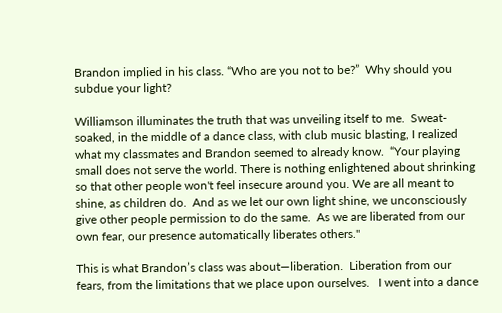Brandon implied in his class. “Who are you not to be?”  Why should you subdue your light?

Williamson illuminates the truth that was unveiling itself to me.  Sweat-soaked, in the middle of a dance class, with club music blasting, I realized what my classmates and Brandon seemed to already know.  “Your playing small does not serve the world. There is nothing enlightened about shrinking so that other people won't feel insecure around you. We are all meant to shine, as children do.  And as we let our own light shine, we unconsciously give other people permission to do the same.  As we are liberated from our own fear, our presence automatically liberates others."

This is what Brandon’s class was about—liberation.  Liberation from our fears, from the limitations that we place upon ourselves.   I went into a dance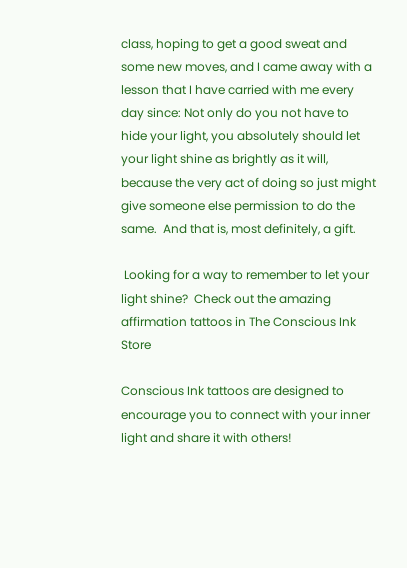class, hoping to get a good sweat and some new moves, and I came away with a lesson that I have carried with me every day since: Not only do you not have to hide your light, you absolutely should let your light shine as brightly as it will, because the very act of doing so just might give someone else permission to do the same.  And that is, most definitely, a gift.

 Looking for a way to remember to let your light shine?  Check out the amazing affirmation tattoos in The Conscious Ink Store

Conscious Ink tattoos are designed to encourage you to connect with your inner light and share it with others!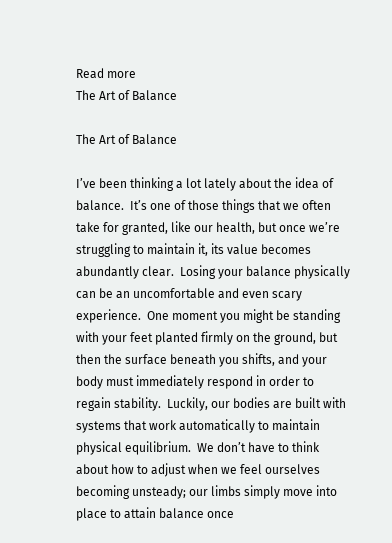Read more
The Art of Balance

The Art of Balance

I’ve been thinking a lot lately about the idea of balance.  It’s one of those things that we often take for granted, like our health, but once we’re struggling to maintain it, its value becomes abundantly clear.  Losing your balance physically can be an uncomfortable and even scary experience.  One moment you might be standing with your feet planted firmly on the ground, but then the surface beneath you shifts, and your body must immediately respond in order to regain stability.  Luckily, our bodies are built with systems that work automatically to maintain physical equilibrium.  We don’t have to think about how to adjust when we feel ourselves becoming unsteady; our limbs simply move into place to attain balance once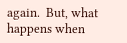again.  But, what happens when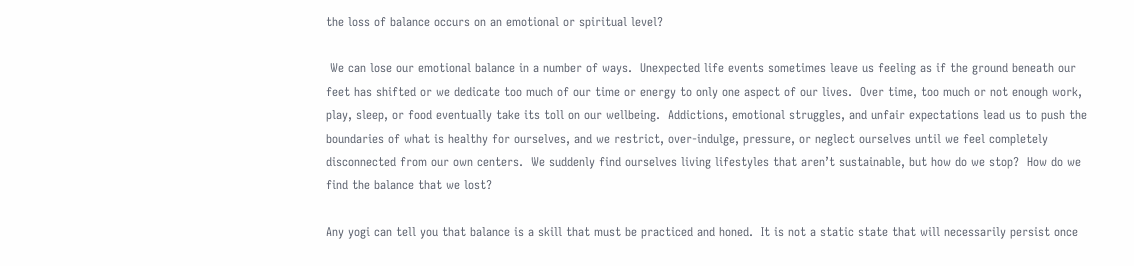the loss of balance occurs on an emotional or spiritual level?

 We can lose our emotional balance in a number of ways.  Unexpected life events sometimes leave us feeling as if the ground beneath our feet has shifted or we dedicate too much of our time or energy to only one aspect of our lives.  Over time, too much or not enough work, play, sleep, or food eventually take its toll on our wellbeing.  Addictions, emotional struggles, and unfair expectations lead us to push the boundaries of what is healthy for ourselves, and we restrict, over-indulge, pressure, or neglect ourselves until we feel completely disconnected from our own centers.  We suddenly find ourselves living lifestyles that aren’t sustainable, but how do we stop?  How do we find the balance that we lost?

Any yogi can tell you that balance is a skill that must be practiced and honed.  It is not a static state that will necessarily persist once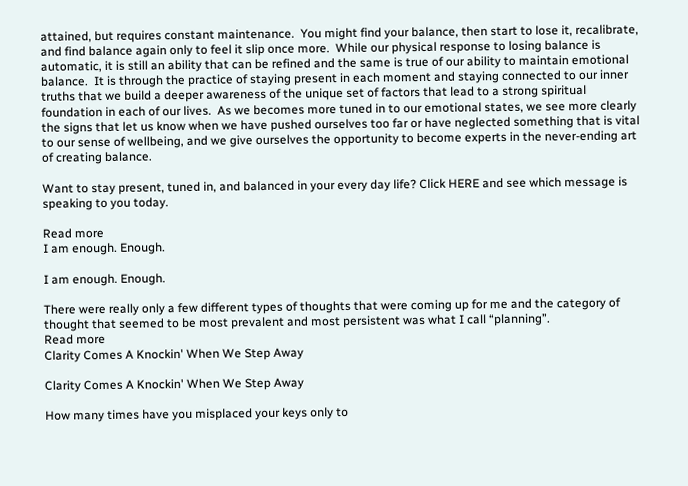attained, but requires constant maintenance.  You might find your balance, then start to lose it, recalibrate, and find balance again only to feel it slip once more.  While our physical response to losing balance is automatic, it is still an ability that can be refined and the same is true of our ability to maintain emotional balance.  It is through the practice of staying present in each moment and staying connected to our inner truths that we build a deeper awareness of the unique set of factors that lead to a strong spiritual foundation in each of our lives.  As we becomes more tuned in to our emotional states, we see more clearly the signs that let us know when we have pushed ourselves too far or have neglected something that is vital to our sense of wellbeing, and we give ourselves the opportunity to become experts in the never-ending art of creating balance.

Want to stay present, tuned in, and balanced in your every day life? Click HERE and see which message is speaking to you today.

Read more
I am enough. Enough.

I am enough. Enough.

There were really only a few different types of thoughts that were coming up for me and the category of thought that seemed to be most prevalent and most persistent was what I call “planning”.
Read more
Clarity Comes A Knockin' When We Step Away

Clarity Comes A Knockin' When We Step Away

How many times have you misplaced your keys only to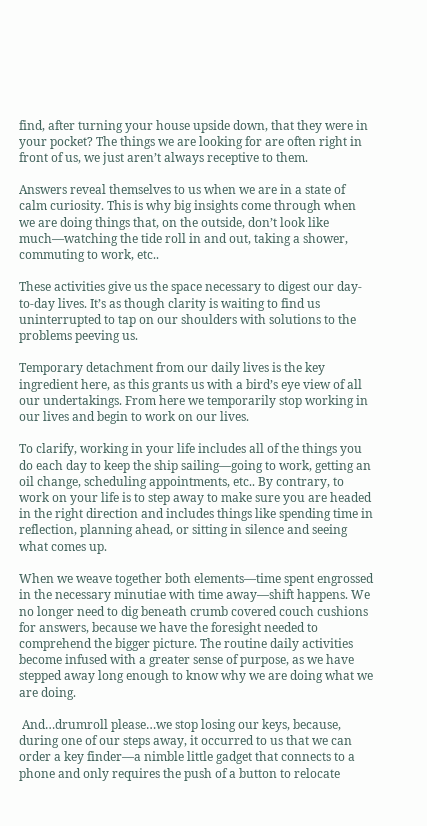find, after turning your house upside down, that they were in your pocket? The things we are looking for are often right in front of us, we just aren’t always receptive to them.

Answers reveal themselves to us when we are in a state of calm curiosity. This is why big insights come through when we are doing things that, on the outside, don’t look like much—watching the tide roll in and out, taking a shower, commuting to work, etc..

These activities give us the space necessary to digest our day-to-day lives. It’s as though clarity is waiting to find us uninterrupted to tap on our shoulders with solutions to the problems peeving us.

Temporary detachment from our daily lives is the key ingredient here, as this grants us with a bird’s eye view of all our undertakings. From here we temporarily stop working in our lives and begin to work on our lives.

To clarify, working in your life includes all of the things you do each day to keep the ship sailing—going to work, getting an oil change, scheduling appointments, etc.. By contrary, to work on your life is to step away to make sure you are headed in the right direction and includes things like spending time in reflection, planning ahead, or sitting in silence and seeing what comes up.

When we weave together both elements—time spent engrossed in the necessary minutiae with time away—shift happens. We no longer need to dig beneath crumb covered couch cushions for answers, because we have the foresight needed to comprehend the bigger picture. The routine daily activities become infused with a greater sense of purpose, as we have stepped away long enough to know why we are doing what we are doing.

 And…drumroll please…we stop losing our keys, because, during one of our steps away, it occurred to us that we can order a key finder—a nimble little gadget that connects to a phone and only requires the push of a button to relocate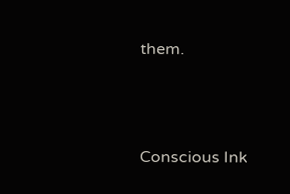them.



Conscious Ink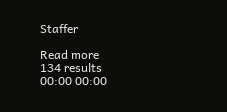Staffer

Read more
134 results
00:00 00:00